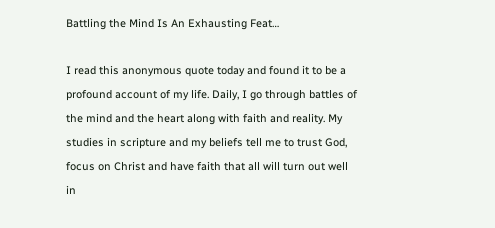Battling the Mind Is An Exhausting Feat…

I read this anonymous quote today and found it to be a profound account of my life. Daily, I go through battles of the mind and the heart along with faith and reality. My studies in scripture and my beliefs tell me to trust God, focus on Christ and have faith that all will turn out well in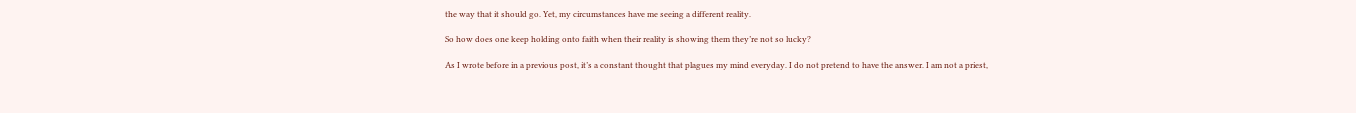the way that it should go. Yet, my circumstances have me seeing a different reality.

So how does one keep holding onto faith when their reality is showing them they’re not so lucky?

As I wrote before in a previous post, it’s a constant thought that plagues my mind everyday. I do not pretend to have the answer. I am not a priest,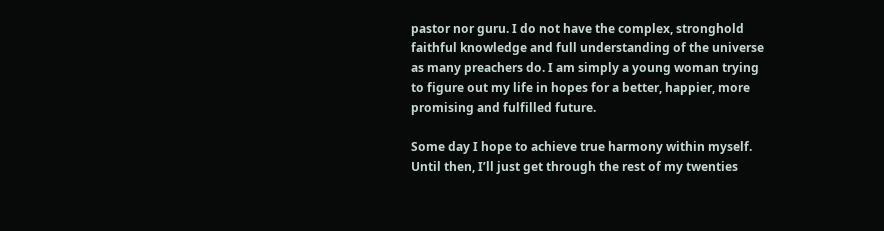pastor nor guru. I do not have the complex, stronghold faithful knowledge and full understanding of the universe as many preachers do. I am simply a young woman trying to figure out my life in hopes for a better, happier, more promising and fulfilled future.

Some day I hope to achieve true harmony within myself. Until then, I’ll just get through the rest of my twenties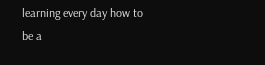learning every day how to be a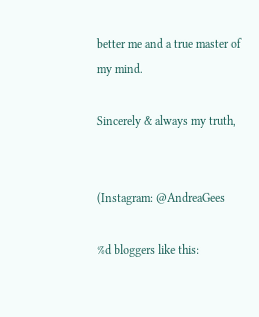better me and a true master of my mind.

Sincerely & always my truth,


(Instagram: @AndreaGees

%d bloggers like this: